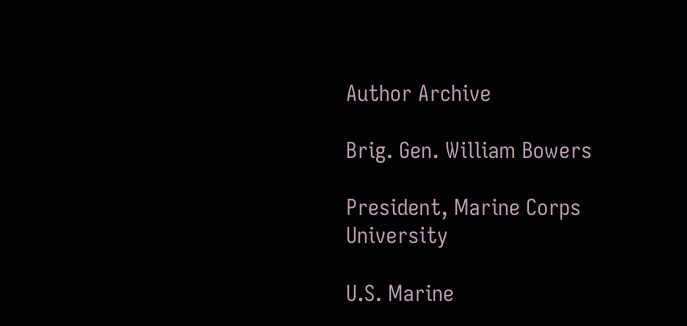Author Archive

Brig. Gen. William Bowers

President, Marine Corps University

U.S. Marine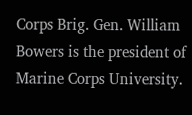Corps Brig. Gen. William Bowers is the president of Marine Corps University.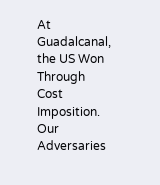At Guadalcanal, the US Won Through Cost Imposition. Our Adversaries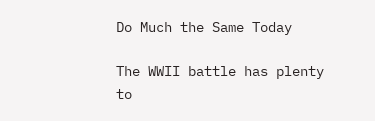Do Much the Same Today

The WWII battle has plenty to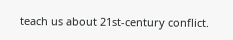teach us about 21st-century conflict.